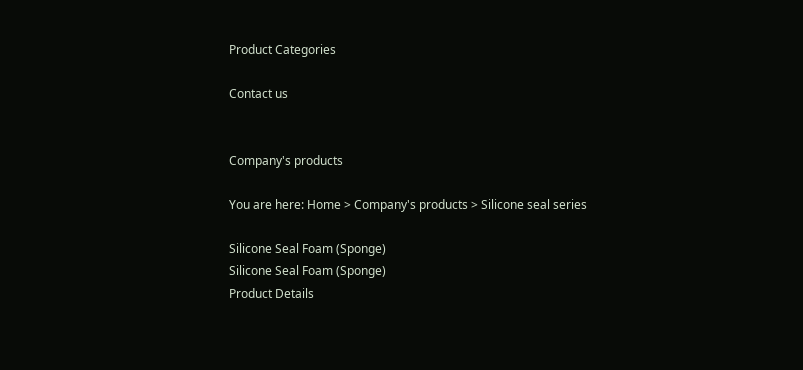Product Categories

Contact us


Company's products

You are here: Home > Company's products > Silicone seal series

Silicone Seal Foam (Sponge)
Silicone Seal Foam (Sponge)
Product Details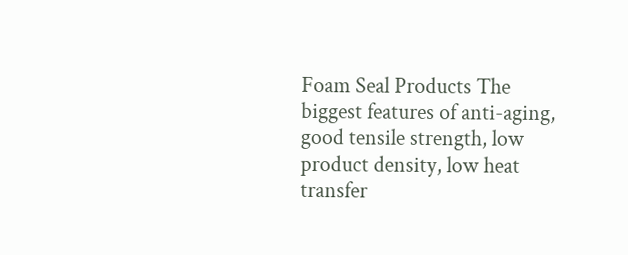Foam Seal Products The biggest features of anti-aging, good tensile strength, low product density, low heat transfer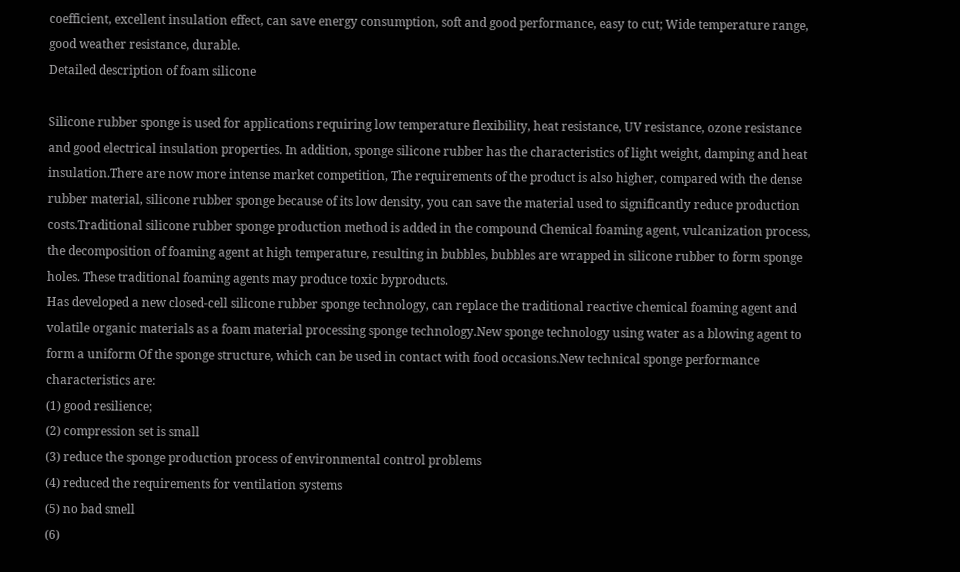coefficient, excellent insulation effect, can save energy consumption, soft and good performance, easy to cut; Wide temperature range, good weather resistance, durable.
Detailed description of foam silicone

Silicone rubber sponge is used for applications requiring low temperature flexibility, heat resistance, UV resistance, ozone resistance and good electrical insulation properties. In addition, sponge silicone rubber has the characteristics of light weight, damping and heat insulation.There are now more intense market competition, The requirements of the product is also higher, compared with the dense rubber material, silicone rubber sponge because of its low density, you can save the material used to significantly reduce production costs.Traditional silicone rubber sponge production method is added in the compound Chemical foaming agent, vulcanization process, the decomposition of foaming agent at high temperature, resulting in bubbles, bubbles are wrapped in silicone rubber to form sponge holes. These traditional foaming agents may produce toxic byproducts.
Has developed a new closed-cell silicone rubber sponge technology, can replace the traditional reactive chemical foaming agent and volatile organic materials as a foam material processing sponge technology.New sponge technology using water as a blowing agent to form a uniform Of the sponge structure, which can be used in contact with food occasions.New technical sponge performance characteristics are:
(1) good resilience;
(2) compression set is small
(3) reduce the sponge production process of environmental control problems
(4) reduced the requirements for ventilation systems
(5) no bad smell
(6)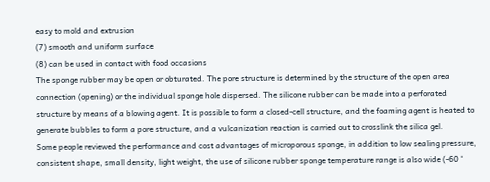easy to mold and extrusion
(7) smooth and uniform surface
(8) can be used in contact with food occasions
The sponge rubber may be open or obturated. The pore structure is determined by the structure of the open area connection (opening) or the individual sponge hole dispersed. The silicone rubber can be made into a perforated structure by means of a blowing agent. It is possible to form a closed-cell structure, and the foaming agent is heated to generate bubbles to form a pore structure, and a vulcanization reaction is carried out to crosslink the silica gel.
Some people reviewed the performance and cost advantages of microporous sponge, in addition to low sealing pressure, consistent shape, small density, light weight, the use of silicone rubber sponge temperature range is also wide (-60 °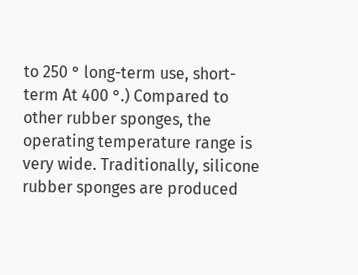to 250 ° long-term use, short-term At 400 °.) Compared to other rubber sponges, the operating temperature range is very wide. Traditionally, silicone rubber sponges are produced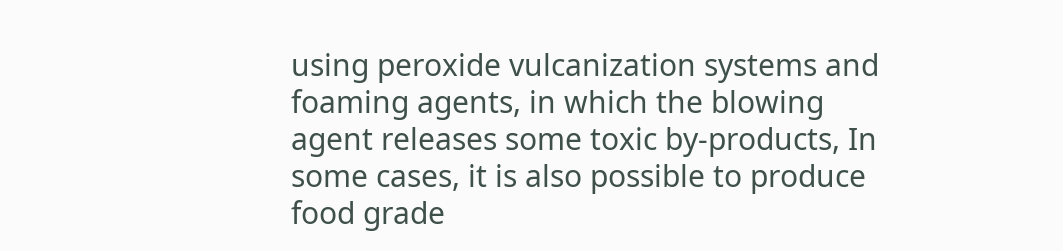using peroxide vulcanization systems and foaming agents, in which the blowing agent releases some toxic by-products, In some cases, it is also possible to produce food grade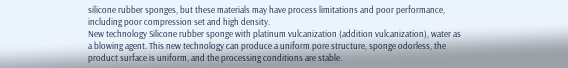silicone rubber sponges, but these materials may have process limitations and poor performance, including poor compression set and high density.
New technology Silicone rubber sponge with platinum vulcanization (addition vulcanization), water as a blowing agent. This new technology can produce a uniform pore structure, sponge odorless, the product surface is uniform, and the processing conditions are stable.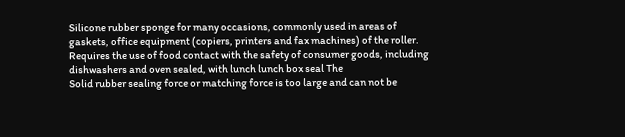Silicone rubber sponge for many occasions, commonly used in areas of gaskets, office equipment (copiers, printers and fax machines) of the roller. Requires the use of food contact with the safety of consumer goods, including dishwashers and oven sealed, with lunch lunch box seal The
Solid rubber sealing force or matching force is too large and can not be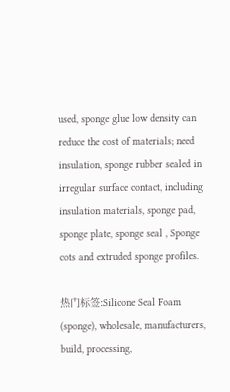used, sponge glue low density can reduce the cost of materials; need insulation, sponge rubber sealed in irregular surface contact, including insulation materials, sponge pad, sponge plate, sponge seal , Sponge cots and extruded sponge profiles.

热门标签:Silicone Seal Foam (sponge), wholesale, manufacturers, build, processing,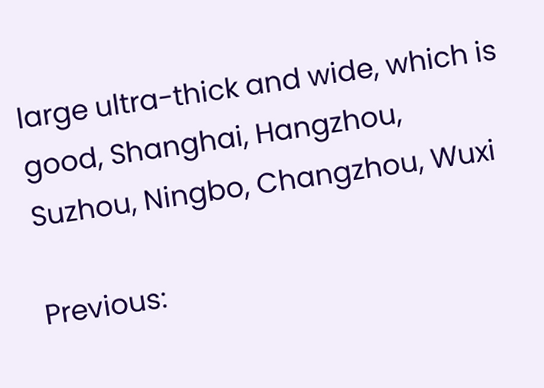large ultra-thick and wide, which is good, Shanghai, Hangzhou, Suzhou, Ningbo, Changzhou, Wuxi

Previous: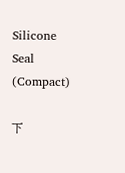Silicone Seal (Compact)

下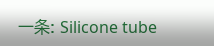一条: Silicone tube